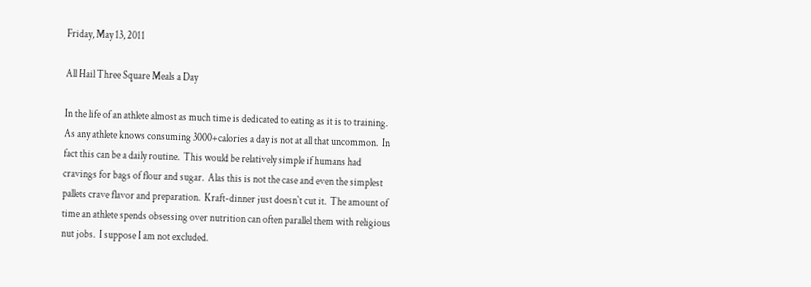Friday, May 13, 2011

All Hail Three Square Meals a Day

In the life of an athlete almost as much time is dedicated to eating as it is to training.  As any athlete knows consuming 3000+calories a day is not at all that uncommon.  In fact this can be a daily routine.  This would be relatively simple if humans had cravings for bags of flour and sugar.  Alas this is not the case and even the simplest pallets crave flavor and preparation.  Kraft-dinner just doesn`t cut it.  The amount of time an athlete spends obsessing over nutrition can often parallel them with religious nut jobs.  I suppose I am not excluded.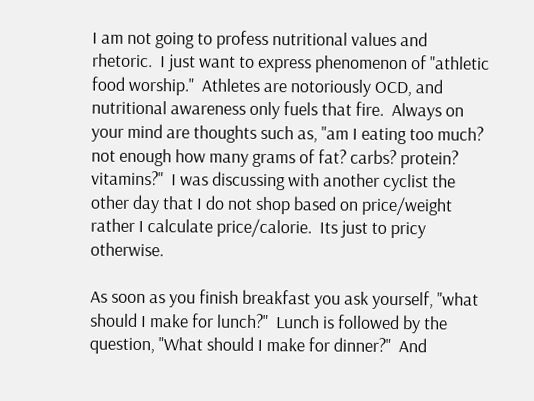I am not going to profess nutritional values and rhetoric.  I just want to express phenomenon of "athletic food worship."  Athletes are notoriously OCD, and nutritional awareness only fuels that fire.  Always on your mind are thoughts such as, "am I eating too much? not enough how many grams of fat? carbs? protein? vitamins?"  I was discussing with another cyclist the other day that I do not shop based on price/weight rather I calculate price/calorie.  Its just to pricy otherwise.

As soon as you finish breakfast you ask yourself, "what should I make for lunch?"  Lunch is followed by the question, "What should I make for dinner?"  And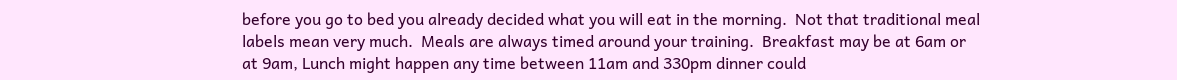before you go to bed you already decided what you will eat in the morning.  Not that traditional meal labels mean very much.  Meals are always timed around your training.  Breakfast may be at 6am or at 9am, Lunch might happen any time between 11am and 330pm dinner could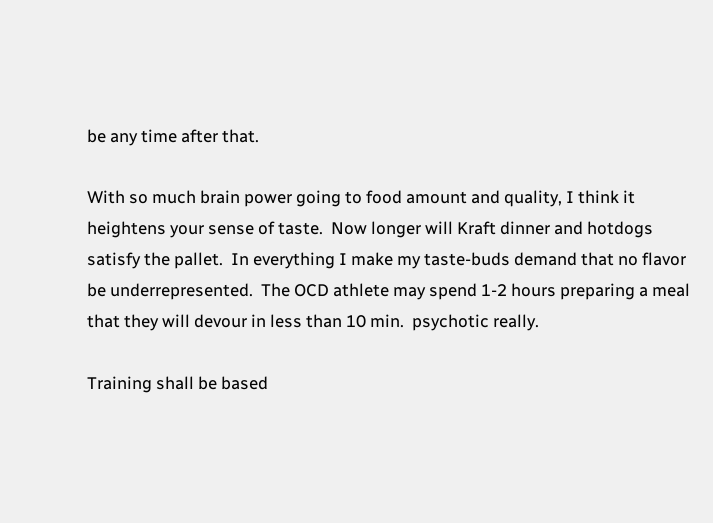be any time after that.

With so much brain power going to food amount and quality, I think it heightens your sense of taste.  Now longer will Kraft dinner and hotdogs satisfy the pallet.  In everything I make my taste-buds demand that no flavor be underrepresented.  The OCD athlete may spend 1-2 hours preparing a meal that they will devour in less than 10 min.  psychotic really.

Training shall be based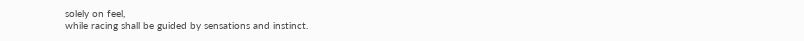solely on feel,
while racing shall be guided by sensations and instinct.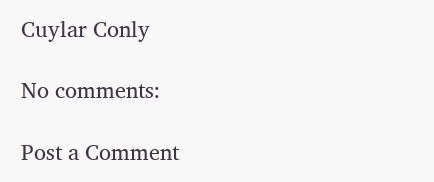Cuylar Conly

No comments:

Post a Comment